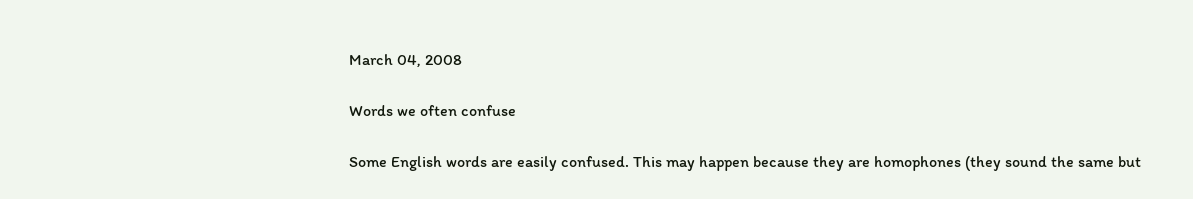March 04, 2008

Words we often confuse

Some English words are easily confused. This may happen because they are homophones (they sound the same but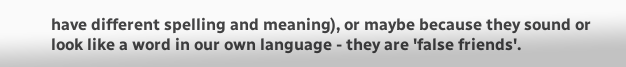have different spelling and meaning), or maybe because they sound or look like a word in our own language - they are 'false friends'.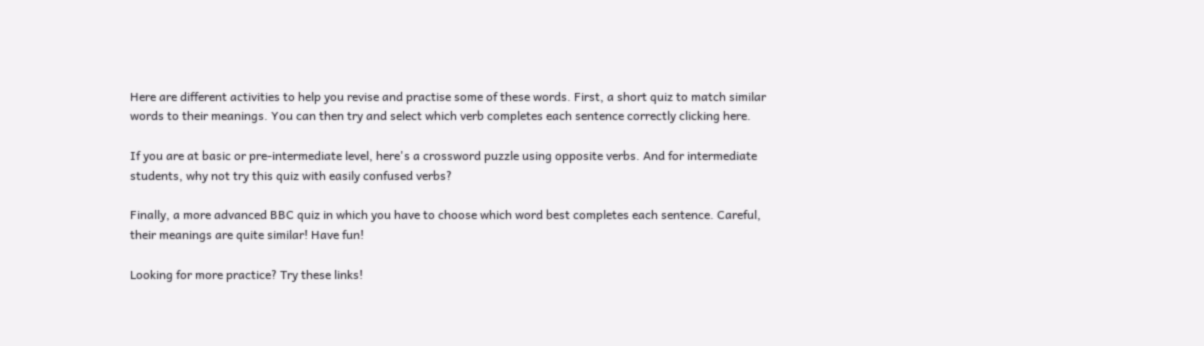Here are different activities to help you revise and practise some of these words. First, a short quiz to match similar words to their meanings. You can then try and select which verb completes each sentence correctly clicking here.

If you are at basic or pre-intermediate level, here's a crossword puzzle using opposite verbs. And for intermediate students, why not try this quiz with easily confused verbs?

Finally, a more advanced BBC quiz in which you have to choose which word best completes each sentence. Careful, their meanings are quite similar! Have fun!

Looking for more practice? Try these links!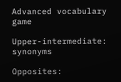Advanced vocabulary game

Upper-intermediate: synonyms

Opposites: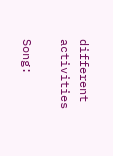different activities

Song: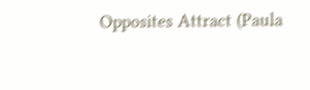Opposites Attract (Paula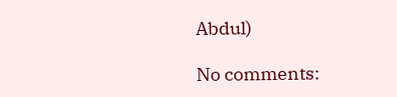Abdul)

No comments: